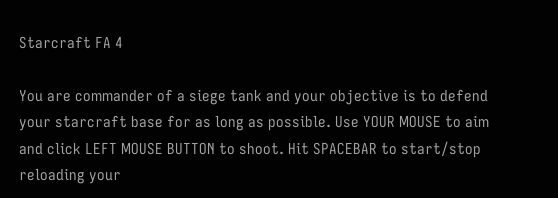Starcraft FA 4

You are commander of a siege tank and your objective is to defend your starcraft base for as long as possible. Use YOUR MOUSE to aim and click LEFT MOUSE BUTTON to shoot. Hit SPACEBAR to start/stop reloading your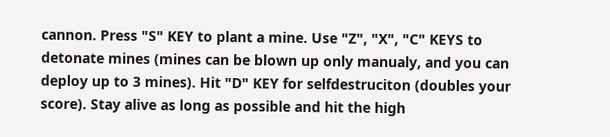cannon. Press "S" KEY to plant a mine. Use "Z", "X", "C" KEYS to detonate mines (mines can be blown up only manualy, and you can deploy up to 3 mines). Hit "D" KEY for selfdestruciton (doubles your score). Stay alive as long as possible and hit the high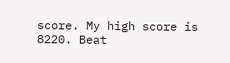score. My high score is 8220. Beat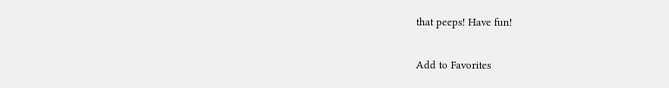that peeps! Have fun!

Add to Favorites